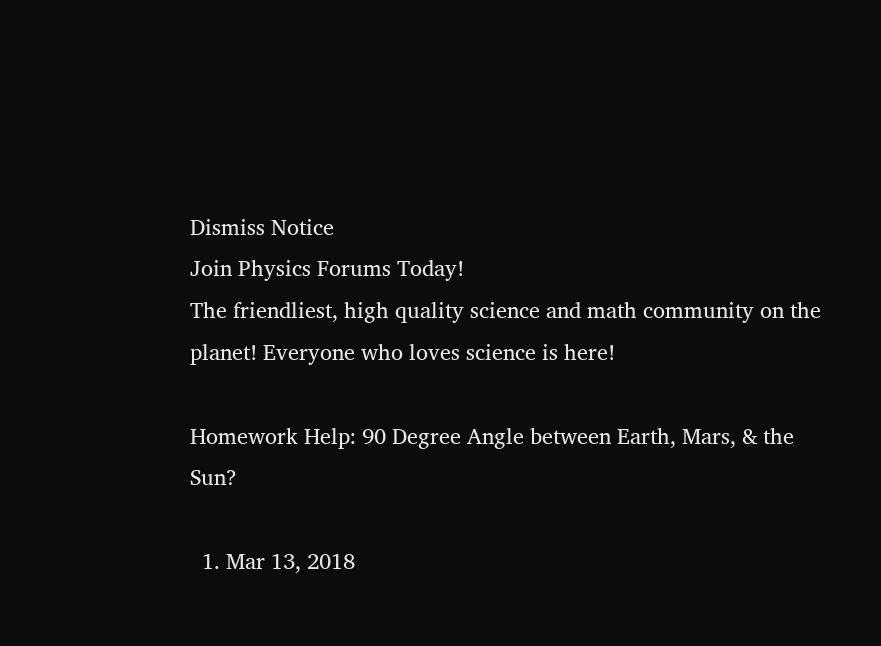Dismiss Notice
Join Physics Forums Today!
The friendliest, high quality science and math community on the planet! Everyone who loves science is here!

Homework Help: 90 Degree Angle between Earth, Mars, & the Sun?

  1. Mar 13, 2018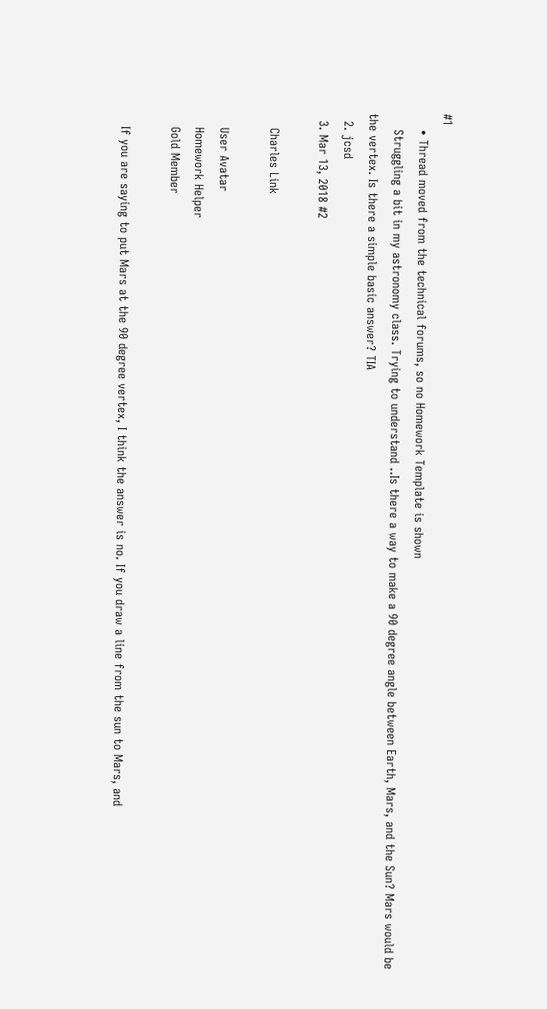#1
    • Thread moved from the technical forums, so no Homework Template is shown
    Struggling a bit in my astronomy class. Trying to understand ..Is there a way to make a 90 degree angle between Earth, Mars, and the Sun? Mars would be the vertex. Is there a simple basic answer? TIA
  2. jcsd
  3. Mar 13, 2018 #2

    Charles Link

    User Avatar
    Homework Helper
    Gold Member

    If you are saying to put Mars at the 90 degree vertex, I think the answer is no. If you draw a line from the sun to Mars, and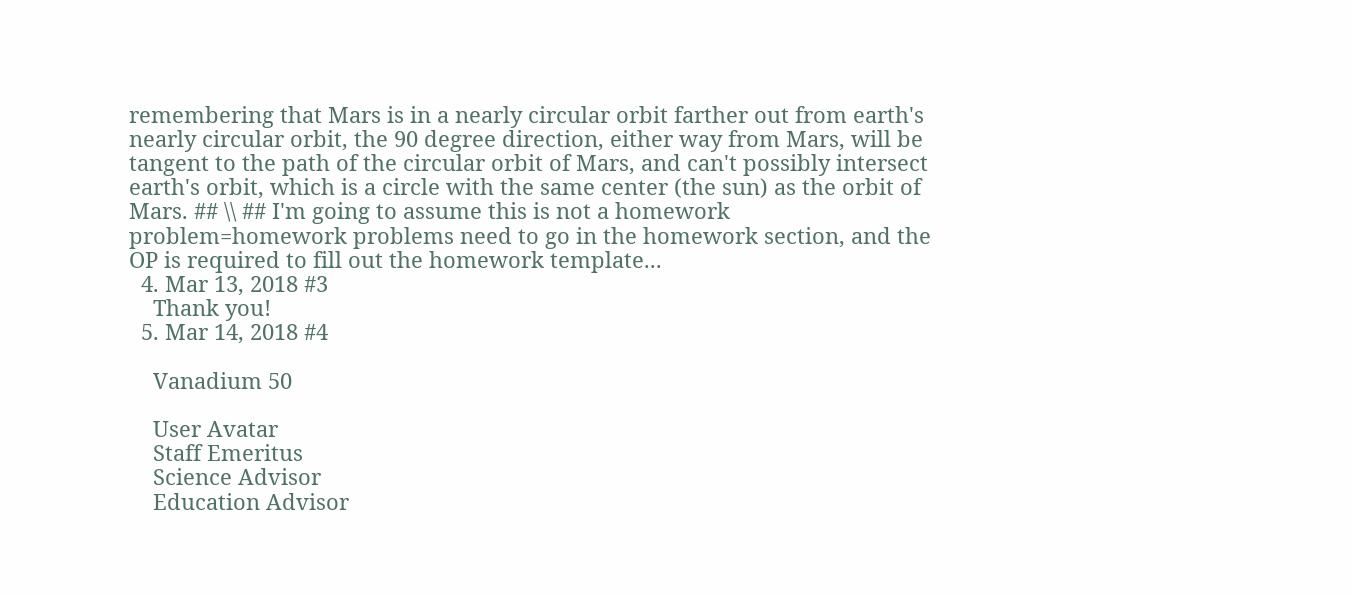remembering that Mars is in a nearly circular orbit farther out from earth's nearly circular orbit, the 90 degree direction, either way from Mars, will be tangent to the path of the circular orbit of Mars, and can't possibly intersect earth's orbit, which is a circle with the same center (the sun) as the orbit of Mars. ## \\ ## I'm going to assume this is not a homework problem=homework problems need to go in the homework section, and the OP is required to fill out the homework template...
  4. Mar 13, 2018 #3
    Thank you!
  5. Mar 14, 2018 #4

    Vanadium 50

    User Avatar
    Staff Emeritus
    Science Advisor
    Education Advisor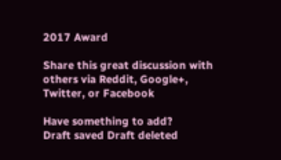2017 Award

Share this great discussion with others via Reddit, Google+, Twitter, or Facebook

Have something to add?
Draft saved Draft deleted